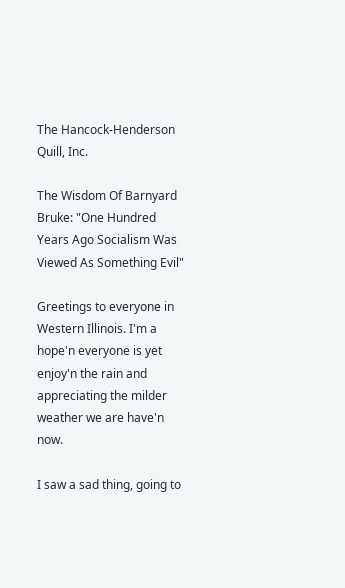The Hancock-Henderson Quill, Inc.

The Wisdom Of Barnyard Bruke: "One Hundred Years Ago Socialism Was Viewed As Something Evil"

Greetings to everyone in Western Illinois. I'm a hope'n everyone is yet enjoy'n the rain and appreciating the milder weather we are have'n now.

I saw a sad thing, going to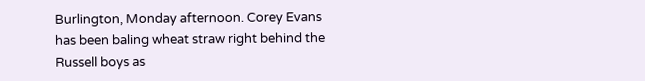Burlington, Monday afternoon. Corey Evans has been baling wheat straw right behind the Russell boys as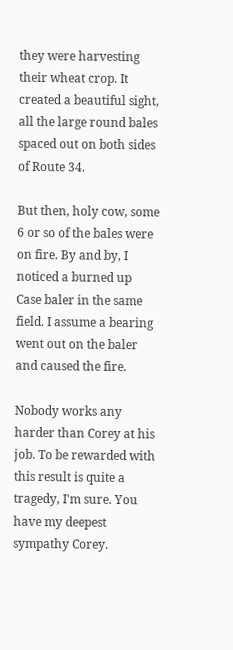they were harvesting their wheat crop. It created a beautiful sight, all the large round bales spaced out on both sides of Route 34.

But then, holy cow, some 6 or so of the bales were on fire. By and by, I noticed a burned up Case baler in the same field. I assume a bearing went out on the baler and caused the fire.

Nobody works any harder than Corey at his job. To be rewarded with this result is quite a tragedy, I'm sure. You have my deepest sympathy Corey.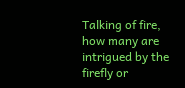Talking of fire, how many are intrigued by the firefly or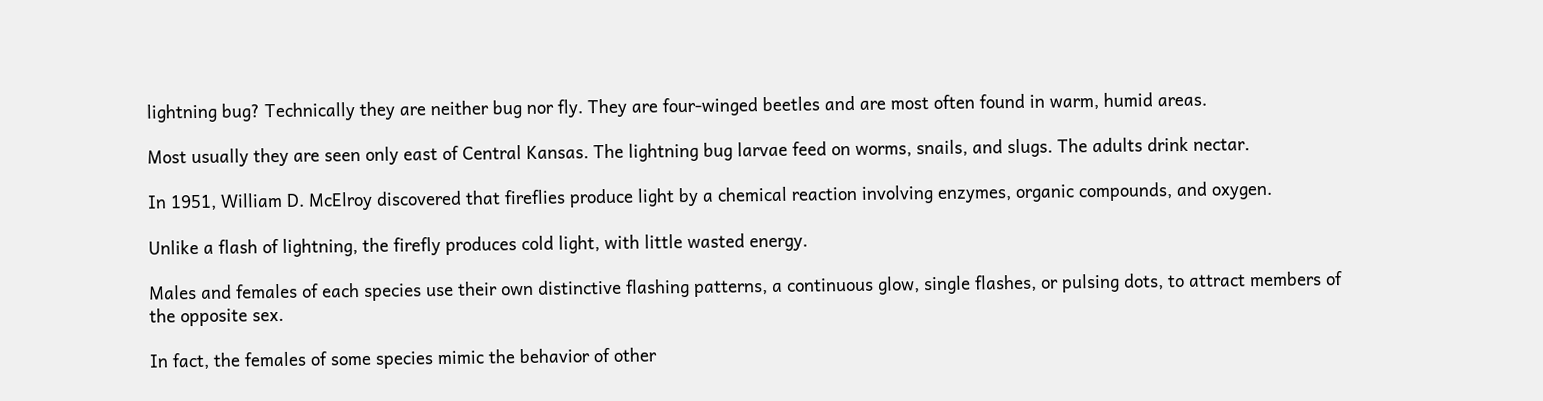lightning bug? Technically they are neither bug nor fly. They are four-winged beetles and are most often found in warm, humid areas.

Most usually they are seen only east of Central Kansas. The lightning bug larvae feed on worms, snails, and slugs. The adults drink nectar.

In 1951, William D. McElroy discovered that fireflies produce light by a chemical reaction involving enzymes, organic compounds, and oxygen.

Unlike a flash of lightning, the firefly produces cold light, with little wasted energy.

Males and females of each species use their own distinctive flashing patterns, a continuous glow, single flashes, or pulsing dots, to attract members of the opposite sex.

In fact, the females of some species mimic the behavior of other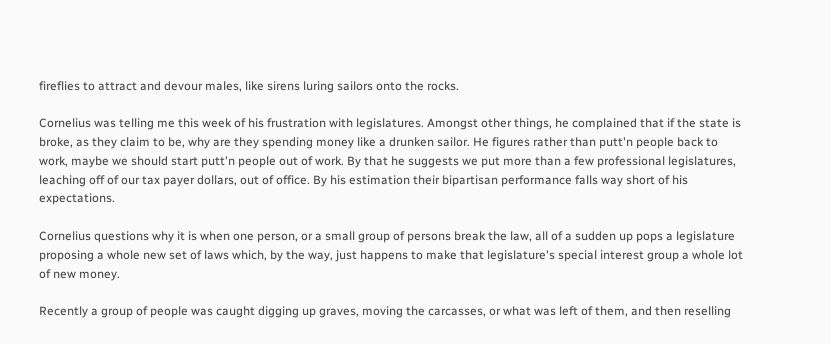fireflies to attract and devour males, like sirens luring sailors onto the rocks.

Cornelius was telling me this week of his frustration with legislatures. Amongst other things, he complained that if the state is broke, as they claim to be, why are they spending money like a drunken sailor. He figures rather than putt'n people back to work, maybe we should start putt'n people out of work. By that he suggests we put more than a few professional legislatures, leaching off of our tax payer dollars, out of office. By his estimation their bipartisan performance falls way short of his expectations.

Cornelius questions why it is when one person, or a small group of persons break the law, all of a sudden up pops a legislature proposing a whole new set of laws which, by the way, just happens to make that legislature's special interest group a whole lot of new money.

Recently a group of people was caught digging up graves, moving the carcasses, or what was left of them, and then reselling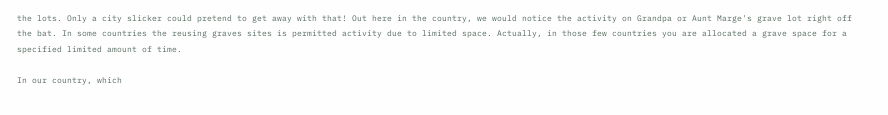the lots. Only a city slicker could pretend to get away with that! Out here in the country, we would notice the activity on Grandpa or Aunt Marge's grave lot right off the bat. In some countries the reusing graves sites is permitted activity due to limited space. Actually, in those few countries you are allocated a grave space for a specified limited amount of time.

In our country, which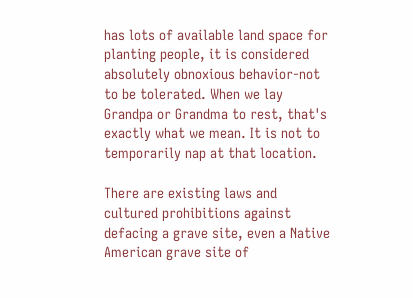has lots of available land space for planting people, it is considered absolutely obnoxious behavior-not to be tolerated. When we lay Grandpa or Grandma to rest, that's exactly what we mean. It is not to temporarily nap at that location.

There are existing laws and cultured prohibitions against defacing a grave site, even a Native American grave site of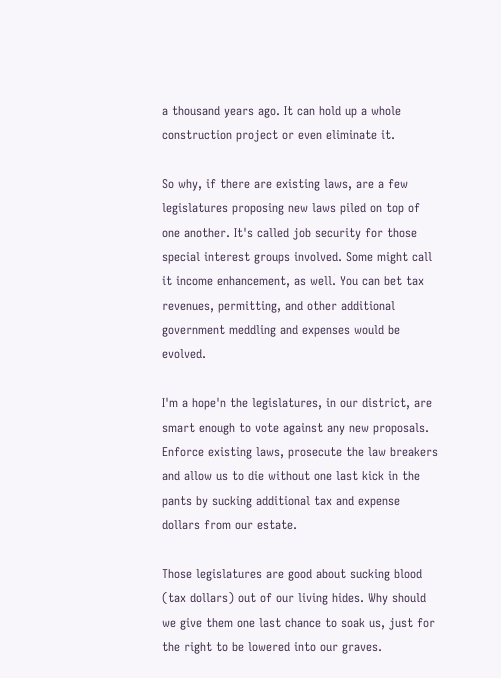a thousand years ago. It can hold up a whole construction project or even eliminate it.

So why, if there are existing laws, are a few legislatures proposing new laws piled on top of one another. It's called job security for those special interest groups involved. Some might call it income enhancement, as well. You can bet tax revenues, permitting, and other additional government meddling and expenses would be evolved.

I'm a hope'n the legislatures, in our district, are smart enough to vote against any new proposals. Enforce existing laws, prosecute the law breakers and allow us to die without one last kick in the pants by sucking additional tax and expense dollars from our estate.

Those legislatures are good about sucking blood (tax dollars) out of our living hides. Why should we give them one last chance to soak us, just for the right to be lowered into our graves.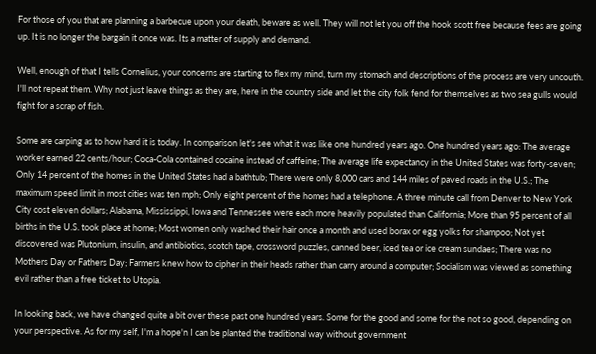For those of you that are planning a barbecue upon your death, beware as well. They will not let you off the hook scott free because fees are going up. It is no longer the bargain it once was. Its a matter of supply and demand.

Well, enough of that I tells Cornelius, your concerns are starting to flex my mind, turn my stomach and descriptions of the process are very uncouth. I'll not repeat them. Why not just leave things as they are, here in the country side and let the city folk fend for themselves as two sea gulls would fight for a scrap of fish.

Some are carping as to how hard it is today. In comparison let's see what it was like one hundred years ago. One hundred years ago: The average worker earned 22 cents/hour; Coca-Cola contained cocaine instead of caffeine; The average life expectancy in the United States was forty-seven; Only 14 percent of the homes in the United States had a bathtub; There were only 8,000 cars and 144 miles of paved roads in the U.S.; The maximum speed limit in most cities was ten mph; Only eight percent of the homes had a telephone. A three minute call from Denver to New York City cost eleven dollars; Alabama, Mississippi, Iowa and Tennessee were each more heavily populated than California; More than 95 percent of all births in the U.S. took place at home; Most women only washed their hair once a month and used borax or egg yolks for shampoo; Not yet discovered was Plutonium, insulin, and antibiotics, scotch tape, crossword puzzles, canned beer, iced tea or ice cream sundaes; There was no Mothers Day or Fathers Day; Farmers knew how to cipher in their heads rather than carry around a computer; Socialism was viewed as something evil rather than a free ticket to Utopia.

In looking back, we have changed quite a bit over these past one hundred years. Some for the good and some for the not so good, depending on your perspective. As for my self, I'm a hope'n I can be planted the traditional way without government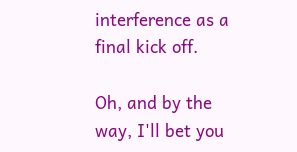interference as a final kick off.

Oh, and by the way, I'll bet you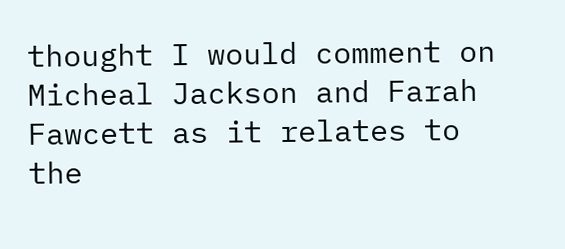thought I would comment on Micheal Jackson and Farah Fawcett as it relates to the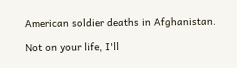American soldier deaths in Afghanistan.

Not on your life, I'll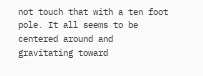not touch that with a ten foot pole. It all seems to be centered around and gravitating toward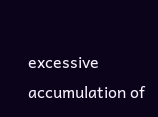excessive accumulation of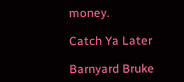money.

Catch Ya Later

Barnyard Bruke